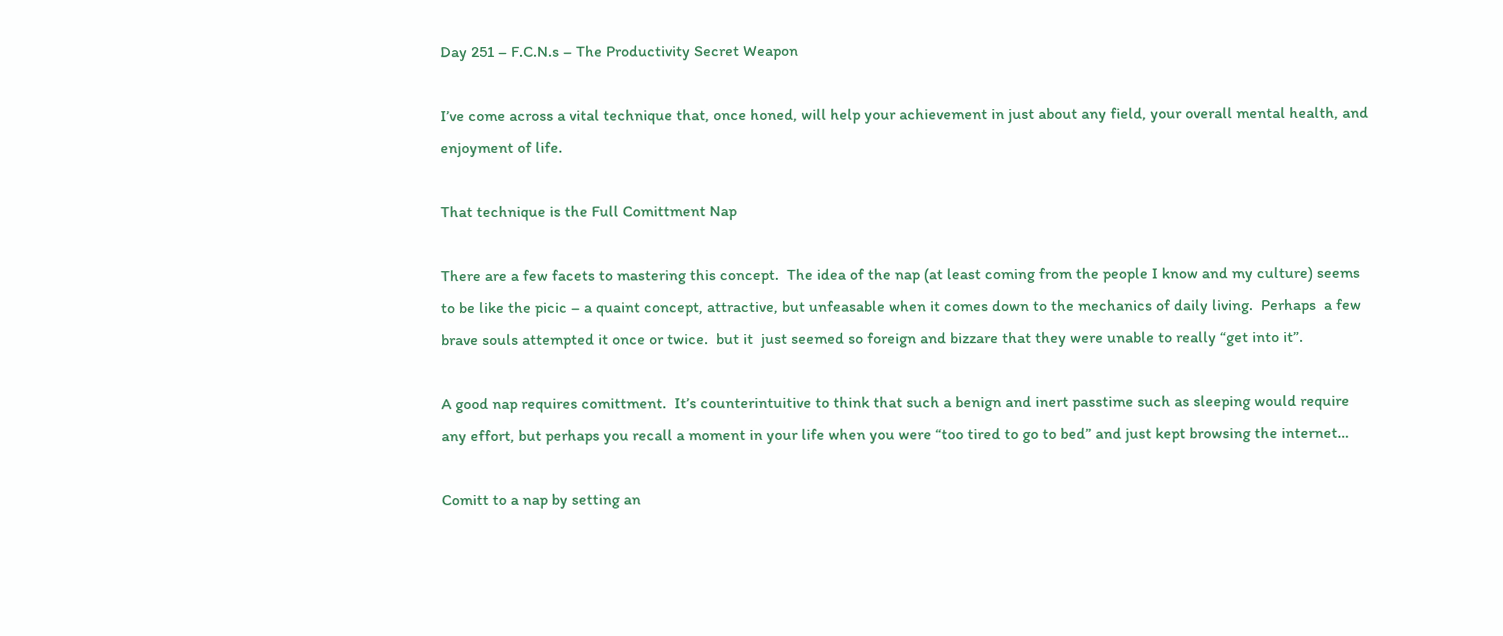Day 251 – F.C.N.s – The Productivity Secret Weapon

I’ve come across a vital technique that, once honed, will help your achievement in just about any field, your overall mental health, and enjoyment of life.

That technique is the Full Comittment Nap

There are a few facets to mastering this concept.  The idea of the nap (at least coming from the people I know and my culture) seems to be like the picic – a quaint concept, attractive, but unfeasable when it comes down to the mechanics of daily living.  Perhaps  a few brave souls attempted it once or twice.  but it  just seemed so foreign and bizzare that they were unable to really “get into it”.

A good nap requires comittment.  It’s counterintuitive to think that such a benign and inert passtime such as sleeping would require any effort, but perhaps you recall a moment in your life when you were “too tired to go to bed” and just kept browsing the internet…

Comitt to a nap by setting an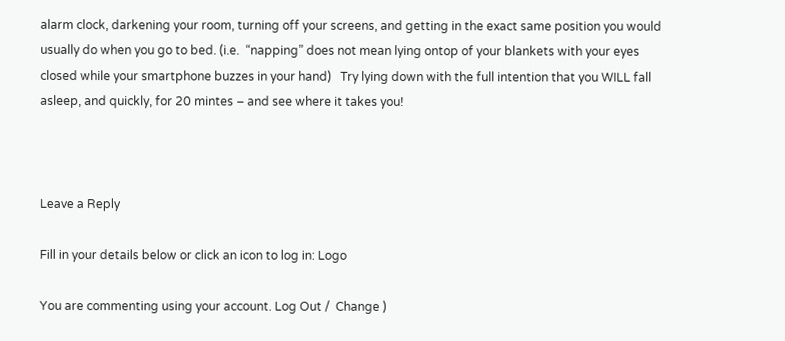alarm clock, darkening your room, turning off your screens, and getting in the exact same position you would usually do when you go to bed. (i.e.  “napping” does not mean lying ontop of your blankets with your eyes closed while your smartphone buzzes in your hand)   Try lying down with the full intention that you WILL fall asleep, and quickly, for 20 mintes – and see where it takes you!



Leave a Reply

Fill in your details below or click an icon to log in: Logo

You are commenting using your account. Log Out /  Change )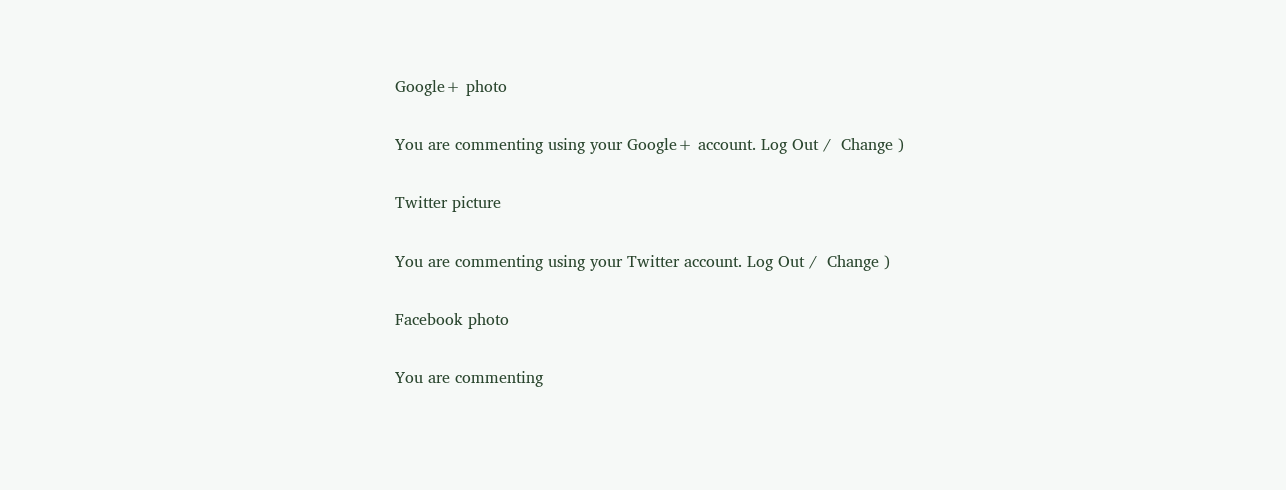Google+ photo

You are commenting using your Google+ account. Log Out /  Change )

Twitter picture

You are commenting using your Twitter account. Log Out /  Change )

Facebook photo

You are commenting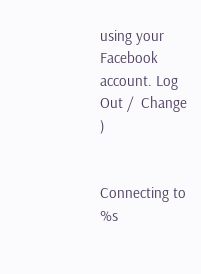using your Facebook account. Log Out /  Change )


Connecting to %s